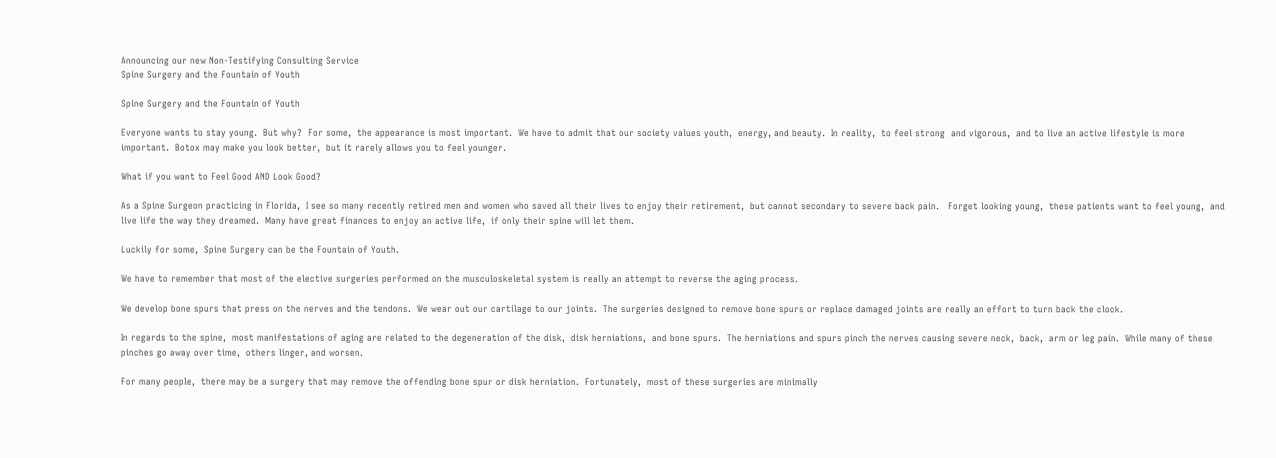Announcing our new Non-Testifying Consulting Service
Spine Surgery and the Fountain of Youth

Spine Surgery and the Fountain of Youth

Everyone wants to stay young.  But why?  For some,  the appearance is most important.  We have to admit that our society values youth,  energy, and beauty.  In reality,  to feel strong  and vigorous,  and to live an active lifestyle is more important.  Botox may make you look better,  but it rarely allows you to feel younger.

What if you want to Feel Good AND Look Good?

As a Spine Surgeon practicing in Florida,  I see so many recently retired men and women who saved all their lives to enjoy their retirement,  but cannot secondary to severe back pain.   Forget looking young,  these patients want to feel young,  and live life the way they dreamed.  Many have great finances to enjoy an active life,  if only their spine will let them.

Luckily for some,  Spine Surgery can be the Fountain of Youth.

We have to remember that most of the elective surgeries performed on the musculoskeletal system is really an attempt to reverse the aging process.

We develop bone spurs that press on the nerves and the tendons.  We wear out our cartilage to our joints.  The surgeries designed to remove bone spurs or replace damaged joints are really an effort to turn back the clock.

In regards to the spine,  most manifestations of aging are related to the degeneration of the disk,  disk herniations,  and bone spurs.  The herniations and spurs pinch the nerves causing severe neck,  back,  arm or leg pain.  While many of these pinches go away over time,  others linger, and worsen.

For many people,  there may be a surgery that may remove the offending bone spur or disk herniation.  Fortunately,  most of these surgeries are minimally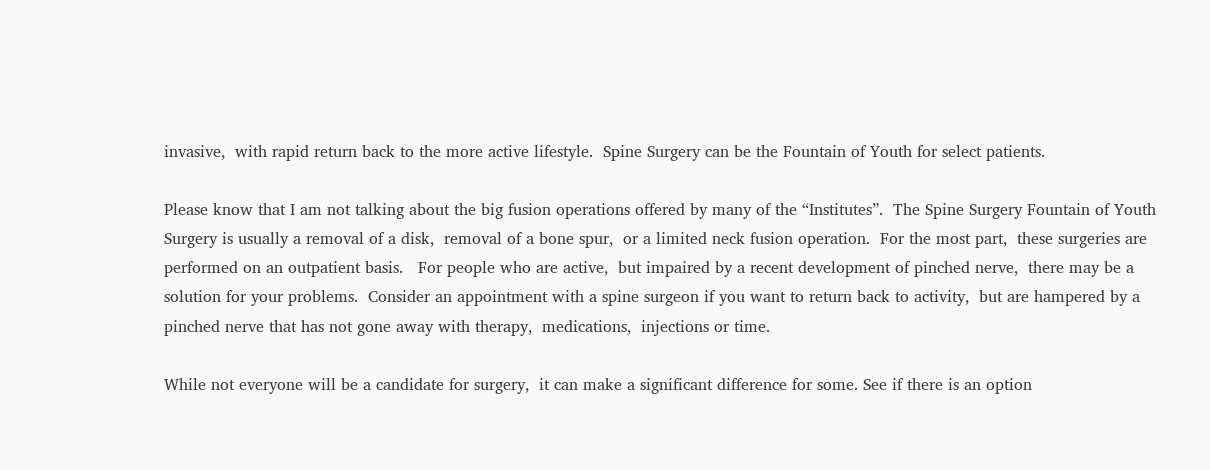invasive,  with rapid return back to the more active lifestyle.  Spine Surgery can be the Fountain of Youth for select patients.

Please know that I am not talking about the big fusion operations offered by many of the “Institutes”.  The Spine Surgery Fountain of Youth Surgery is usually a removal of a disk,  removal of a bone spur,  or a limited neck fusion operation.  For the most part,  these surgeries are performed on an outpatient basis.   For people who are active,  but impaired by a recent development of pinched nerve,  there may be a solution for your problems.  Consider an appointment with a spine surgeon if you want to return back to activity,  but are hampered by a pinched nerve that has not gone away with therapy,  medications,  injections or time.

While not everyone will be a candidate for surgery,  it can make a significant difference for some. See if there is an option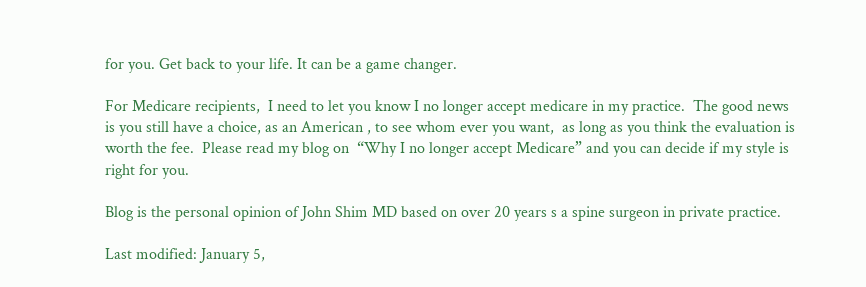for you. Get back to your life. It can be a game changer.

For Medicare recipients,  I need to let you know I no longer accept medicare in my practice.  The good news is you still have a choice, as an American , to see whom ever you want,  as long as you think the evaluation is worth the fee.  Please read my blog on  “Why I no longer accept Medicare” and you can decide if my style is right for you.

Blog is the personal opinion of John Shim MD based on over 20 years s a spine surgeon in private practice.

Last modified: January 5,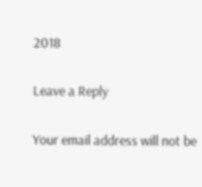2018

Leave a Reply

Your email address will not be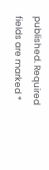published. Required fields are marked *